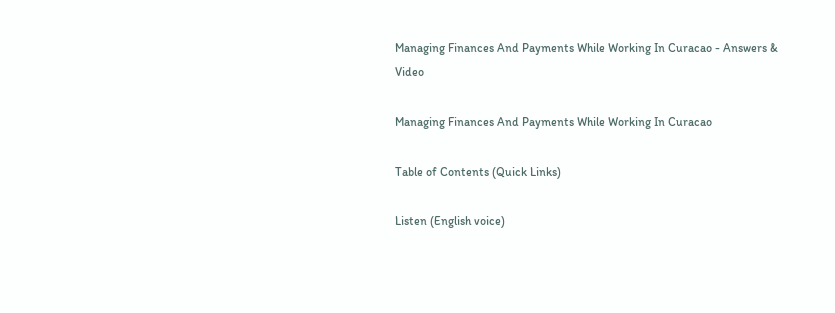Managing Finances And Payments While Working In Curacao - Answers & Video

Managing Finances And Payments While Working In Curacao

Table of Contents (Quick Links)

Listen (English voice)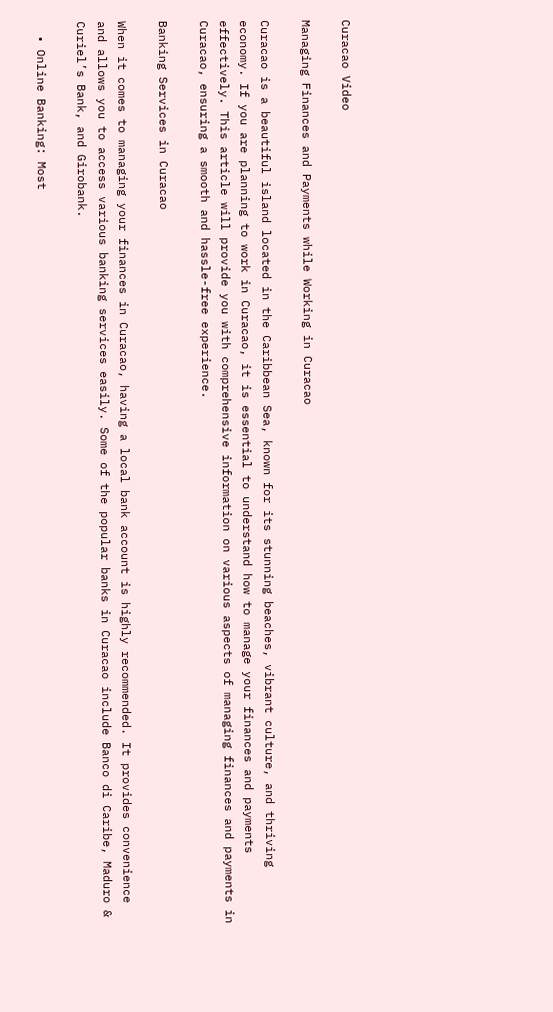Curacao Video

Managing Finances and Payments while Working in Curacao

Curacao is a beautiful island located in the Caribbean Sea, known for its stunning beaches, vibrant culture, and thriving economy. If you are planning to work in Curacao, it is essential to understand how to manage your finances and payments effectively. This article will provide you with comprehensive information on various aspects of managing finances and payments in Curacao, ensuring a smooth and hassle-free experience.

Banking Services in Curacao

When it comes to managing your finances in Curacao, having a local bank account is highly recommended. It provides convenience and allows you to access various banking services easily. Some of the popular banks in Curacao include Banco di Caribe, Maduro & Curiel’s Bank, and Girobank.

  • Online Banking: Most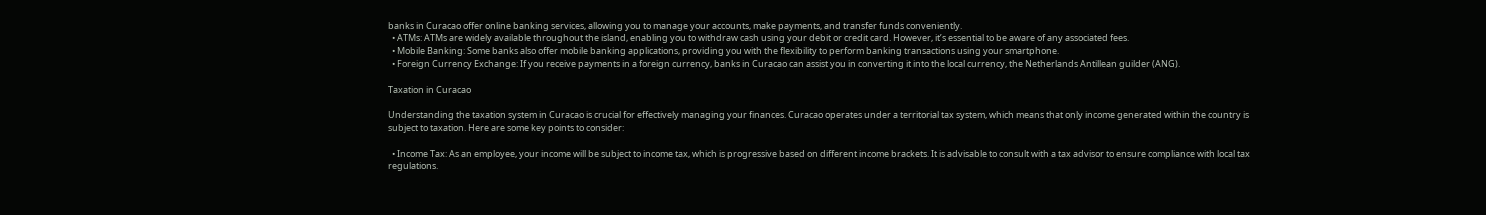banks in Curacao offer online banking services, allowing you to manage your accounts, make payments, and transfer funds conveniently.
  • ATMs: ATMs are widely available throughout the island, enabling you to withdraw cash using your debit or credit card. However, it’s essential to be aware of any associated fees.
  • Mobile Banking: Some banks also offer mobile banking applications, providing you with the flexibility to perform banking transactions using your smartphone.
  • Foreign Currency Exchange: If you receive payments in a foreign currency, banks in Curacao can assist you in converting it into the local currency, the Netherlands Antillean guilder (ANG).

Taxation in Curacao

Understanding the taxation system in Curacao is crucial for effectively managing your finances. Curacao operates under a territorial tax system, which means that only income generated within the country is subject to taxation. Here are some key points to consider:

  • Income Tax: As an employee, your income will be subject to income tax, which is progressive based on different income brackets. It is advisable to consult with a tax advisor to ensure compliance with local tax regulations.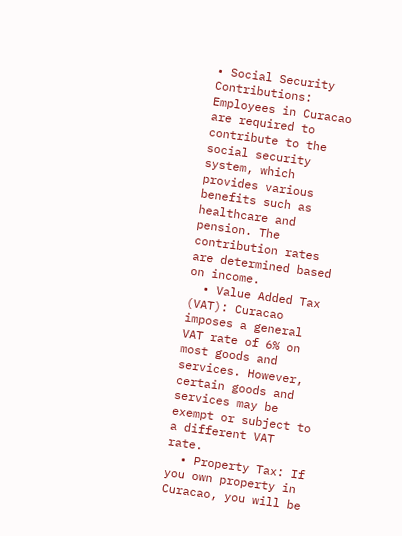• Social Security Contributions: Employees in Curacao are required to contribute to the social security system, which provides various benefits such as healthcare and pension. The contribution rates are determined based on income.
  • Value Added Tax (VAT): Curacao imposes a general VAT rate of 6% on most goods and services. However, certain goods and services may be exempt or subject to a different VAT rate.
  • Property Tax: If you own property in Curacao, you will be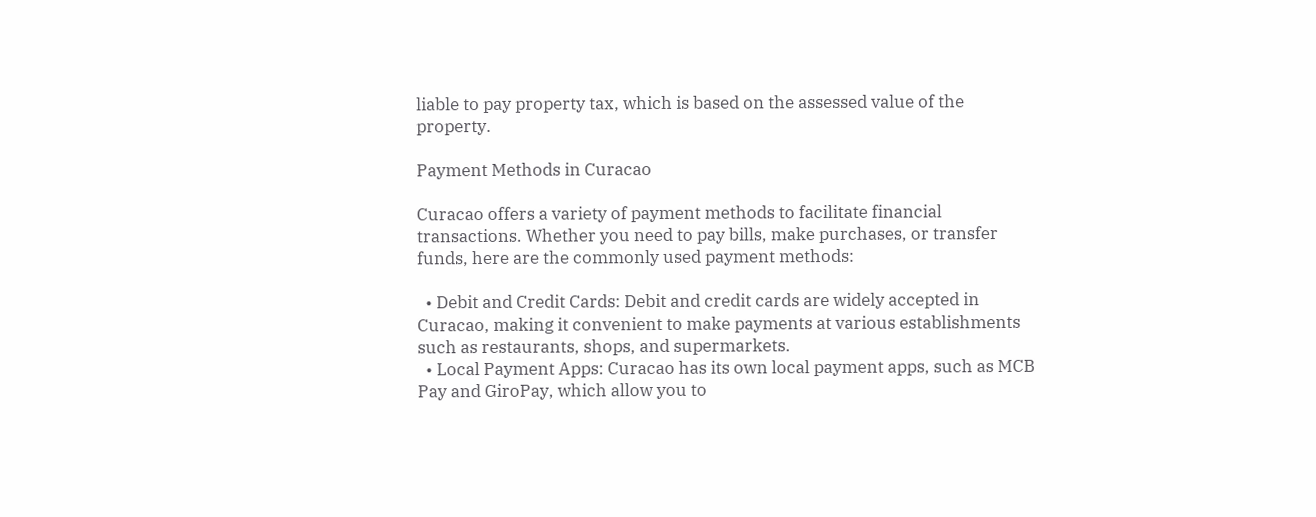liable to pay property tax, which is based on the assessed value of the property.

Payment Methods in Curacao

Curacao offers a variety of payment methods to facilitate financial transactions. Whether you need to pay bills, make purchases, or transfer funds, here are the commonly used payment methods:

  • Debit and Credit Cards: Debit and credit cards are widely accepted in Curacao, making it convenient to make payments at various establishments such as restaurants, shops, and supermarkets.
  • Local Payment Apps: Curacao has its own local payment apps, such as MCB Pay and GiroPay, which allow you to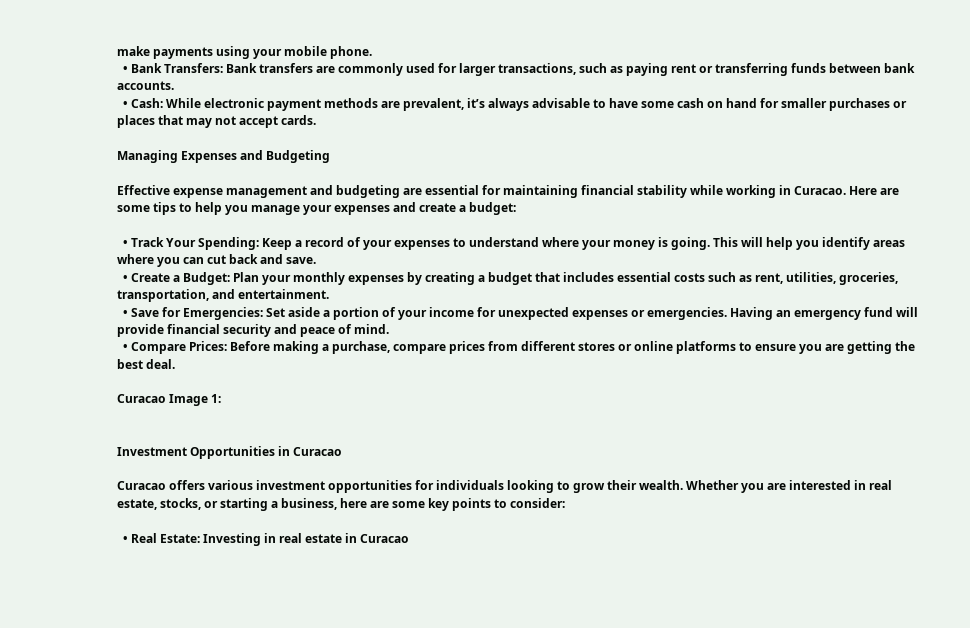make payments using your mobile phone.
  • Bank Transfers: Bank transfers are commonly used for larger transactions, such as paying rent or transferring funds between bank accounts.
  • Cash: While electronic payment methods are prevalent, it’s always advisable to have some cash on hand for smaller purchases or places that may not accept cards.

Managing Expenses and Budgeting

Effective expense management and budgeting are essential for maintaining financial stability while working in Curacao. Here are some tips to help you manage your expenses and create a budget:

  • Track Your Spending: Keep a record of your expenses to understand where your money is going. This will help you identify areas where you can cut back and save.
  • Create a Budget: Plan your monthly expenses by creating a budget that includes essential costs such as rent, utilities, groceries, transportation, and entertainment.
  • Save for Emergencies: Set aside a portion of your income for unexpected expenses or emergencies. Having an emergency fund will provide financial security and peace of mind.
  • Compare Prices: Before making a purchase, compare prices from different stores or online platforms to ensure you are getting the best deal.

Curacao Image 1:


Investment Opportunities in Curacao

Curacao offers various investment opportunities for individuals looking to grow their wealth. Whether you are interested in real estate, stocks, or starting a business, here are some key points to consider:

  • Real Estate: Investing in real estate in Curacao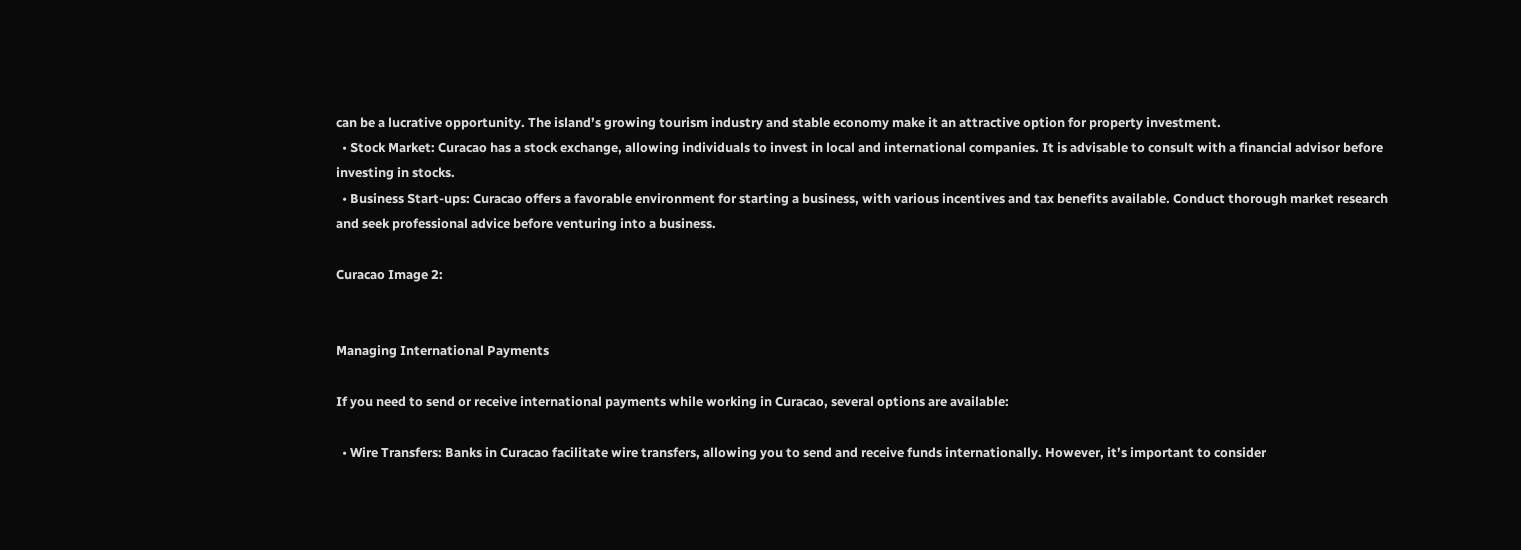can be a lucrative opportunity. The island’s growing tourism industry and stable economy make it an attractive option for property investment.
  • Stock Market: Curacao has a stock exchange, allowing individuals to invest in local and international companies. It is advisable to consult with a financial advisor before investing in stocks.
  • Business Start-ups: Curacao offers a favorable environment for starting a business, with various incentives and tax benefits available. Conduct thorough market research and seek professional advice before venturing into a business.

Curacao Image 2:


Managing International Payments

If you need to send or receive international payments while working in Curacao, several options are available:

  • Wire Transfers: Banks in Curacao facilitate wire transfers, allowing you to send and receive funds internationally. However, it’s important to consider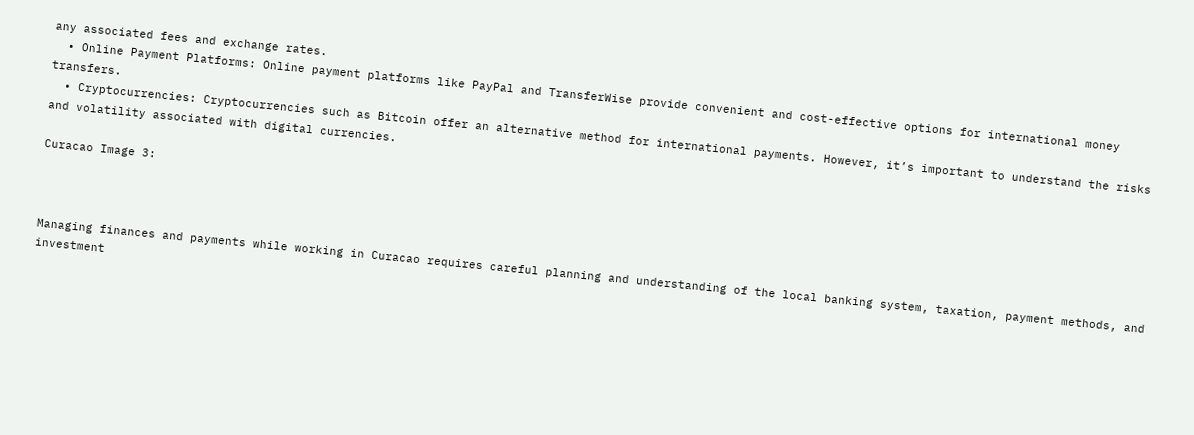any associated fees and exchange rates.
  • Online Payment Platforms: Online payment platforms like PayPal and TransferWise provide convenient and cost-effective options for international money transfers.
  • Cryptocurrencies: Cryptocurrencies such as Bitcoin offer an alternative method for international payments. However, it’s important to understand the risks and volatility associated with digital currencies.

Curacao Image 3:



Managing finances and payments while working in Curacao requires careful planning and understanding of the local banking system, taxation, payment methods, and investment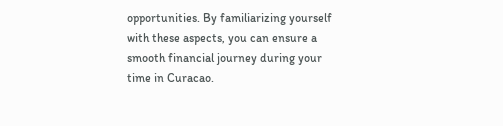opportunities. By familiarizing yourself with these aspects, you can ensure a smooth financial journey during your time in Curacao.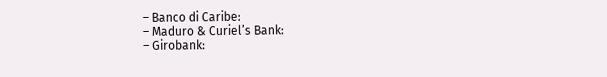– Banco di Caribe:
– Maduro & Curiel’s Bank:
– Girobank: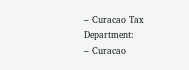– Curacao Tax Department:
– Curacao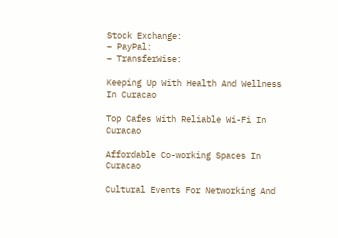Stock Exchange:
– PayPal:
– TransferWise:

Keeping Up With Health And Wellness In Curacao

Top Cafes With Reliable Wi-Fi In Curacao

Affordable Co-working Spaces In Curacao

Cultural Events For Networking And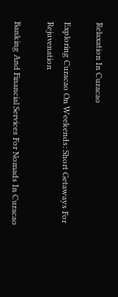Relaxation In Curacao

Exploring Curacao On Weekends: Short Getaways For Rejuvenation

Banking And Financial Services For Nomads In Curacao